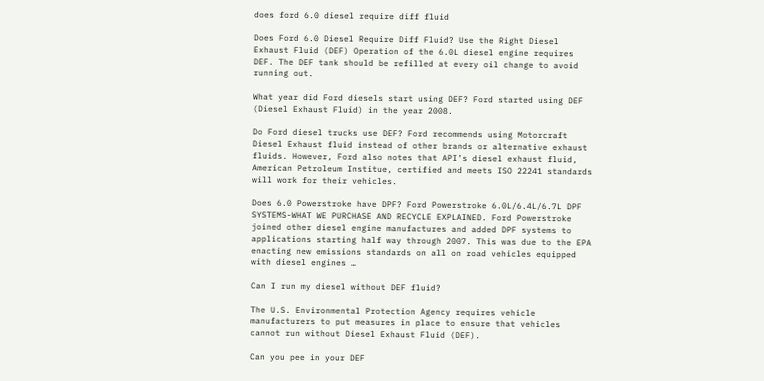does ford 6.0 diesel require diff fluid

Does Ford 6.0 Diesel Require Diff Fluid? Use the Right Diesel Exhaust Fluid (DEF) Operation of the 6.0L diesel engine requires DEF. The DEF tank should be refilled at every oil change to avoid running out.

What year did Ford diesels start using DEF? Ford started using DEF (Diesel Exhaust Fluid) in the year 2008.

Do Ford diesel trucks use DEF? Ford recommends using Motorcraft Diesel Exhaust fluid instead of other brands or alternative exhaust fluids. However, Ford also notes that API’s diesel exhaust fluid, American Petroleum Institue, certified and meets ISO 22241 standards will work for their vehicles.

Does 6.0 Powerstroke have DPF? Ford Powerstroke 6.0L/6.4L/6.7L DPF SYSTEMS-WHAT WE PURCHASE AND RECYCLE EXPLAINED. Ford Powerstroke joined other diesel engine manufactures and added DPF systems to applications starting half way through 2007. This was due to the EPA enacting new emissions standards on all on road vehicles equipped with diesel engines …

Can I run my diesel without DEF fluid?

The U.S. Environmental Protection Agency requires vehicle manufacturers to put measures in place to ensure that vehicles cannot run without Diesel Exhaust Fluid (DEF).

Can you pee in your DEF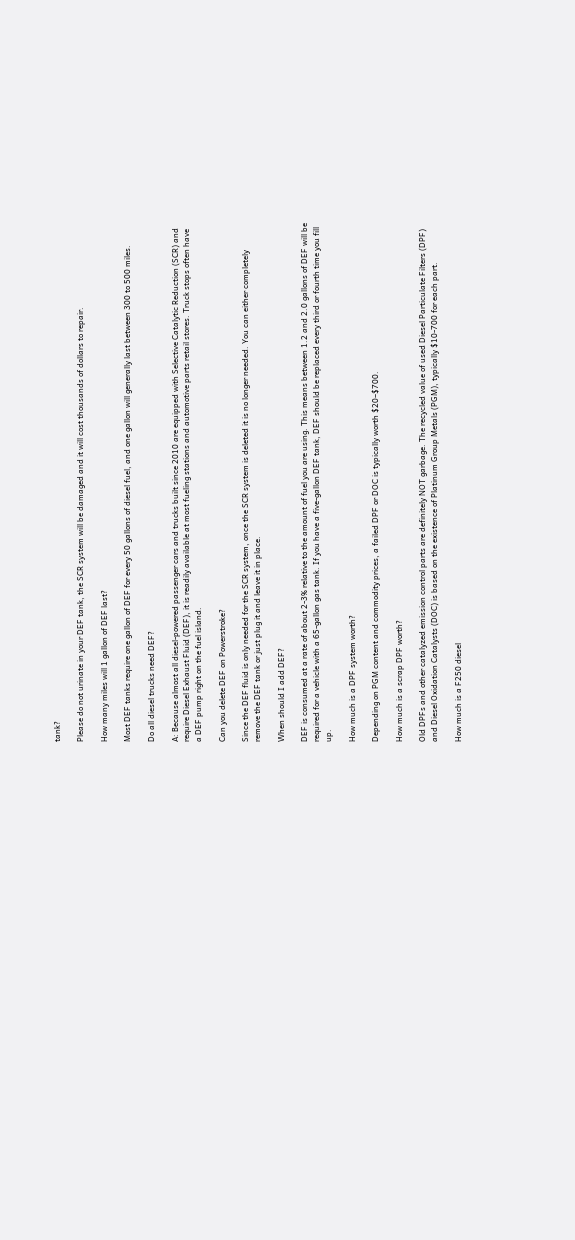tank?

Please do not urinate in your DEF tank, the SCR system will be damaged and it will cost thousands of dollars to repair.

How many miles will 1 gallon of DEF last?

Most DEF tanks require one gallon of DEF for every 50 gallons of diesel fuel, and one gallon will generally last between 300 to 500 miles.

Do all diesel trucks need DEF?

A: Because almost all diesel-powered passenger cars and trucks built since 2010 are equipped with Selective Catalytic Reduction (SCR) and require Diesel Exhaust Fluid (DEF), it is readily available at most fueling stations and automotive parts retail stores. Truck stops often have a DEF pump right on the fuel island.

Can you delete DEF on Powerstroke?

Since the DEF fluid is only needed for the SCR system, once the SCR system is deleted it is no longer needed. You can either completely remove the DEF tank or just plug it and leave it in place.

When should I add DEF?

DEF is consumed at a rate of about 2-3% relative to the amount of fuel you are using. This means between 1.2 and 2.0 gallons of DEF will be required for a vehicle with a 65-gallon gas tank. If you have a five-gallon DEF tank, DEF should be replaced every third or fourth time you fill up.

How much is a DPF system worth?

Depending on PGM content and commodity prices, a failed DPF or DOC is typically worth $20–$700.

How much is a scrap DPF worth?

Old DPFs and other catalyzed emission control parts are definitely NOT garbage. The recycled value of used Diesel Particulate Filters (DPF) and Diesel Oxidation Catalysts (DOC) is based on the existence of Platinum Group Metals (PGM), typically $10-700 for each part.

How much is a F250 diesel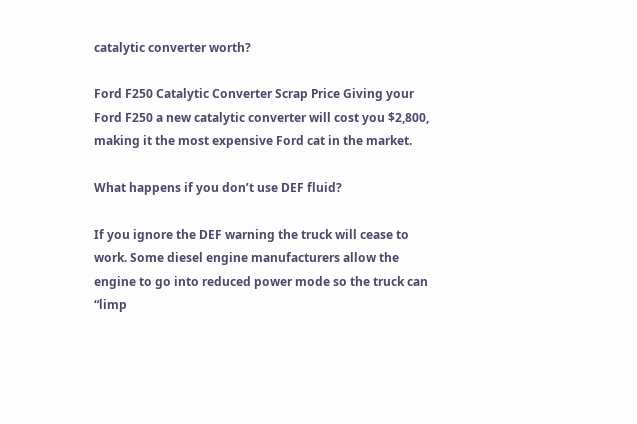catalytic converter worth?

Ford F250 Catalytic Converter Scrap Price Giving your Ford F250 a new catalytic converter will cost you $2,800, making it the most expensive Ford cat in the market.

What happens if you don’t use DEF fluid?

If you ignore the DEF warning the truck will cease to work. Some diesel engine manufacturers allow the engine to go into reduced power mode so the truck can “limp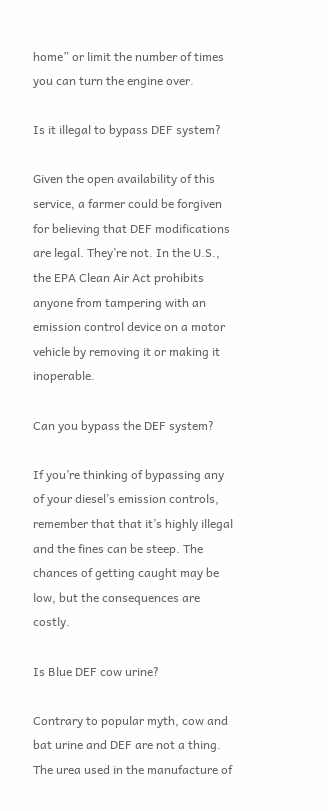home” or limit the number of times you can turn the engine over.

Is it illegal to bypass DEF system?

Given the open availability of this service, a farmer could be forgiven for believing that DEF modifications are legal. They’re not. In the U.S., the EPA Clean Air Act prohibits anyone from tampering with an emission control device on a motor vehicle by removing it or making it inoperable.

Can you bypass the DEF system?

If you’re thinking of bypassing any of your diesel’s emission controls, remember that that it’s highly illegal and the fines can be steep. The chances of getting caught may be low, but the consequences are costly.

Is Blue DEF cow urine?

Contrary to popular myth, cow and bat urine and DEF are not a thing. The urea used in the manufacture of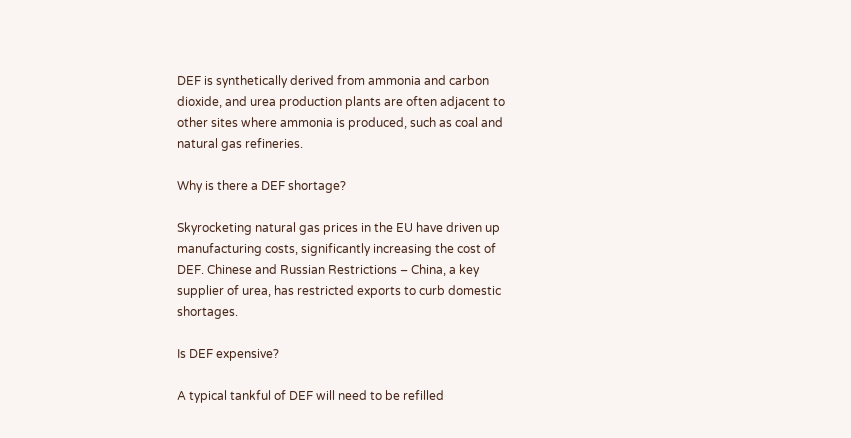DEF is synthetically derived from ammonia and carbon dioxide, and urea production plants are often adjacent to other sites where ammonia is produced, such as coal and natural gas refineries.

Why is there a DEF shortage?

Skyrocketing natural gas prices in the EU have driven up manufacturing costs, significantly increasing the cost of DEF. Chinese and Russian Restrictions – China, a key supplier of urea, has restricted exports to curb domestic shortages.

Is DEF expensive?

A typical tankful of DEF will need to be refilled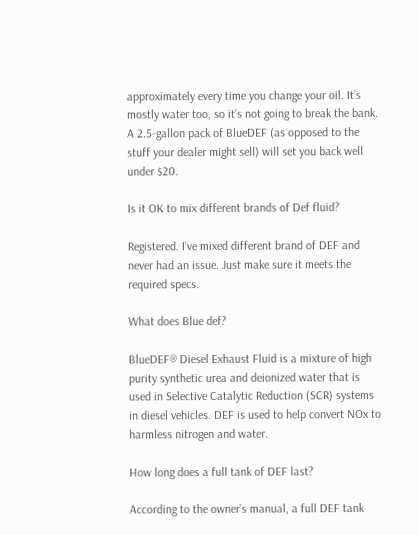approximately every time you change your oil. It’s mostly water too, so it’s not going to break the bank. A 2.5-gallon pack of BlueDEF (as opposed to the stuff your dealer might sell) will set you back well under $20.

Is it OK to mix different brands of Def fluid?

Registered. I’ve mixed different brand of DEF and never had an issue. Just make sure it meets the required specs.

What does Blue def?

BlueDEF® Diesel Exhaust Fluid is a mixture of high purity synthetic urea and deionized water that is used in Selective Catalytic Reduction (SCR) systems in diesel vehicles. DEF is used to help convert NOx to harmless nitrogen and water.

How long does a full tank of DEF last?

According to the owner’s manual, a full DEF tank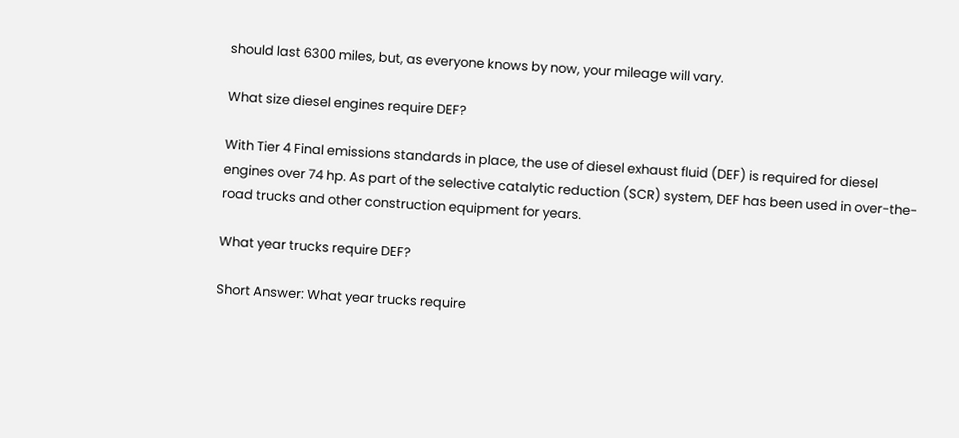should last 6300 miles, but, as everyone knows by now, your mileage will vary.

What size diesel engines require DEF?

With Tier 4 Final emissions standards in place, the use of diesel exhaust fluid (DEF) is required for diesel engines over 74 hp. As part of the selective catalytic reduction (SCR) system, DEF has been used in over-the-road trucks and other construction equipment for years.

What year trucks require DEF?

Short Answer: What year trucks require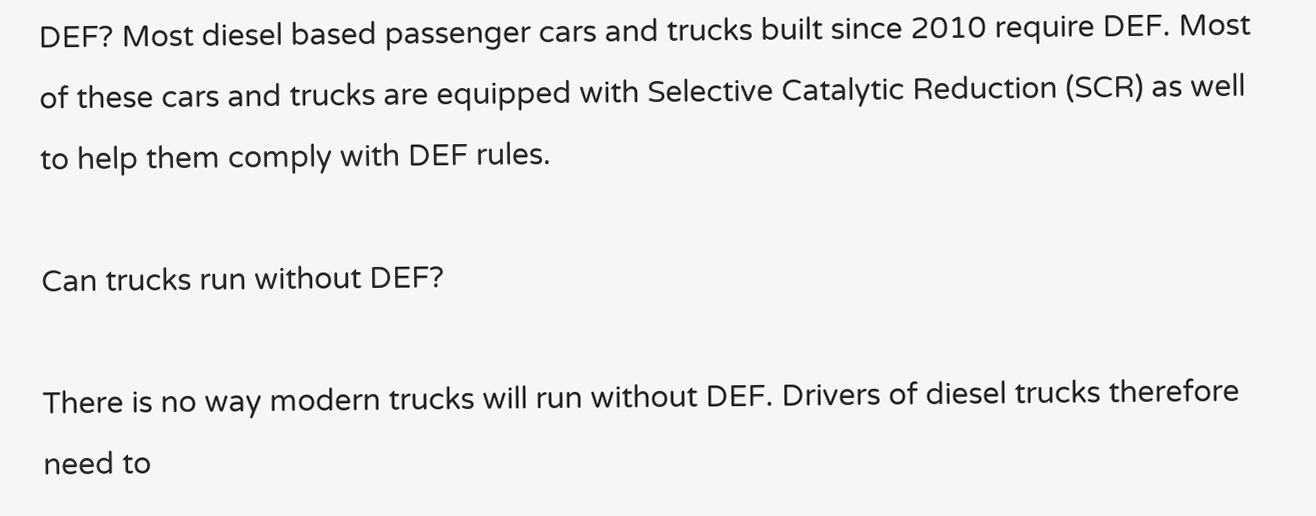DEF? Most diesel based passenger cars and trucks built since 2010 require DEF. Most of these cars and trucks are equipped with Selective Catalytic Reduction (SCR) as well to help them comply with DEF rules.

Can trucks run without DEF?

There is no way modern trucks will run without DEF. Drivers of diesel trucks therefore need to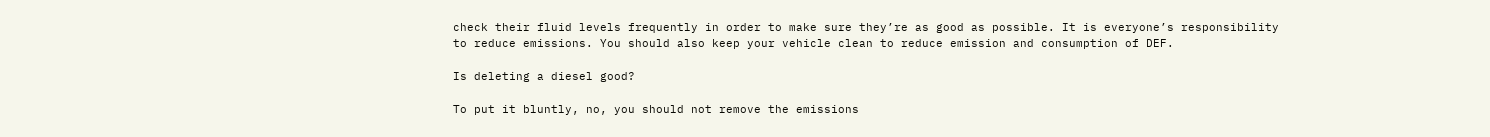check their fluid levels frequently in order to make sure they’re as good as possible. It is everyone’s responsibility to reduce emissions. You should also keep your vehicle clean to reduce emission and consumption of DEF.

Is deleting a diesel good?

To put it bluntly, no, you should not remove the emissions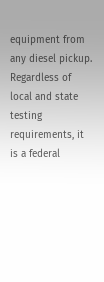equipment from any diesel pickup. Regardless of local and state testing requirements, it is a federal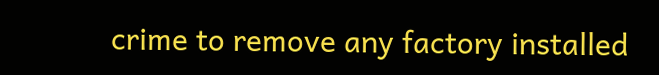crime to remove any factory installed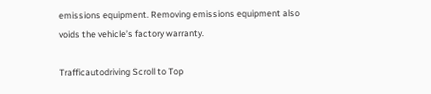emissions equipment. Removing emissions equipment also voids the vehicle’s factory warranty.

Trafficautodriving Scroll to Top